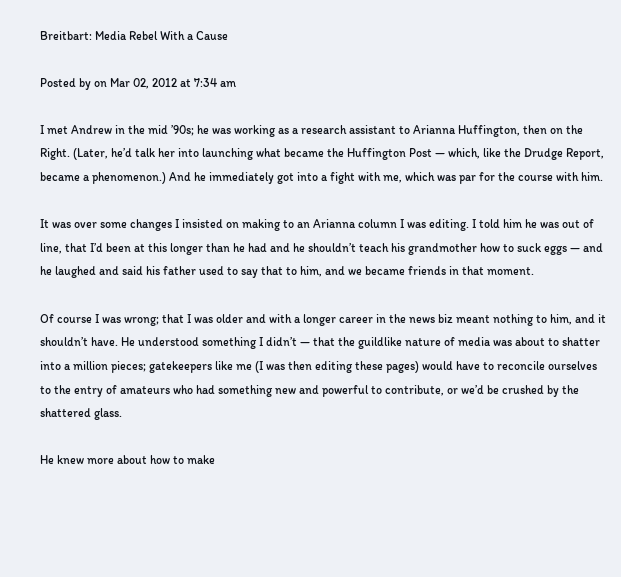Breitbart: Media Rebel With a Cause

Posted by on Mar 02, 2012 at 7:34 am

I met Andrew in the mid ’90s; he was working as a research assistant to Arianna Huffington, then on the Right. (Later, he’d talk her into launching what became the Huffington Post — which, like the Drudge Report, became a phenomenon.) And he immediately got into a fight with me, which was par for the course with him.

It was over some changes I insisted on making to an Arianna column I was editing. I told him he was out of line, that I’d been at this longer than he had and he shouldn’t teach his grandmother how to suck eggs — and he laughed and said his father used to say that to him, and we became friends in that moment.

Of course I was wrong; that I was older and with a longer career in the news biz meant nothing to him, and it shouldn’t have. He understood something I didn’t — that the guildlike nature of media was about to shatter into a million pieces; gatekeepers like me (I was then editing these pages) would have to reconcile ourselves to the entry of amateurs who had something new and powerful to contribute, or we’d be crushed by the shattered glass.

He knew more about how to make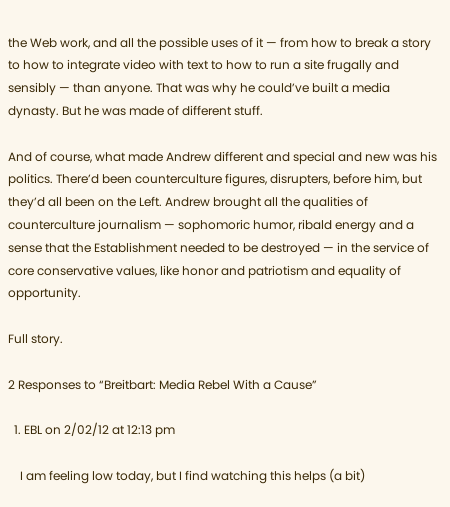the Web work, and all the possible uses of it — from how to break a story to how to integrate video with text to how to run a site frugally and sensibly — than anyone. That was why he could’ve built a media dynasty. But he was made of different stuff.

And of course, what made Andrew different and special and new was his politics. There’d been counterculture figures, disrupters, before him, but they’d all been on the Left. Andrew brought all the qualities of counterculture journalism — sophomoric humor, ribald energy and a sense that the Establishment needed to be destroyed — in the service of core conservative values, like honor and patriotism and equality of opportunity.

Full story.

2 Responses to “Breitbart: Media Rebel With a Cause”

  1. EBL on 2/02/12 at 12:13 pm

    I am feeling low today, but I find watching this helps (a bit)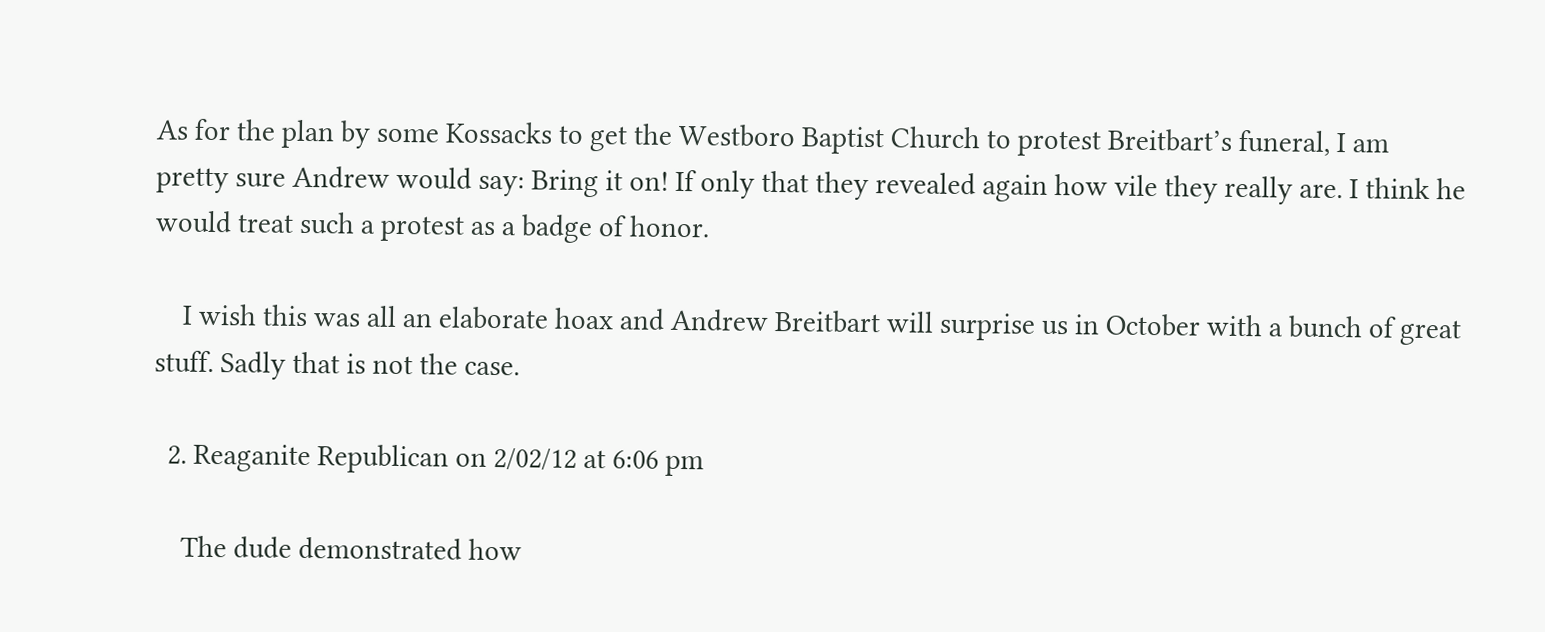As for the plan by some Kossacks to get the Westboro Baptist Church to protest Breitbart’s funeral, I am pretty sure Andrew would say: Bring it on! If only that they revealed again how vile they really are. I think he would treat such a protest as a badge of honor.

    I wish this was all an elaborate hoax and Andrew Breitbart will surprise us in October with a bunch of great stuff. Sadly that is not the case.

  2. Reaganite Republican on 2/02/12 at 6:06 pm

    The dude demonstrated how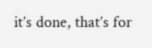it’s done, that’s for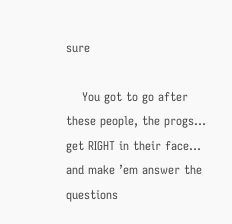sure

    You got to go after these people, the progs… get RIGHT in their face… and make ’em answer the questions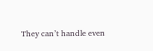They can’t handle even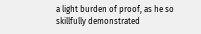a light burden of proof, as he so skillfully demonstrated